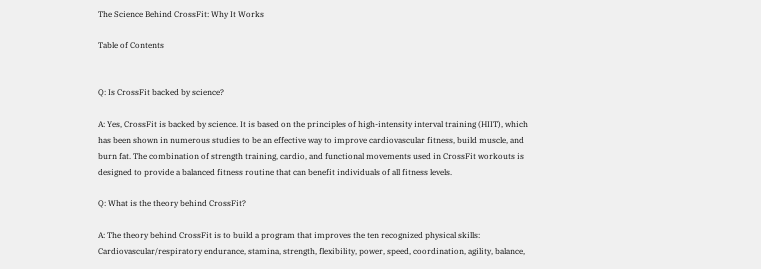The Science Behind CrossFit: Why It Works

Table of Contents


Q: Is CrossFit backed by science?

A: Yes, CrossFit is backed by science. It is based on the principles of high-intensity interval training (HIIT), which has been shown in numerous studies to be an effective way to improve cardiovascular fitness, build muscle, and burn fat. The combination of strength training, cardio, and functional movements used in CrossFit workouts is designed to provide a balanced fitness routine that can benefit individuals of all fitness levels.

Q: What is the theory behind CrossFit?

A: The theory behind CrossFit is to build a program that improves the ten recognized physical skills: Cardiovascular/respiratory endurance, stamina, strength, flexibility, power, speed, coordination, agility, balance,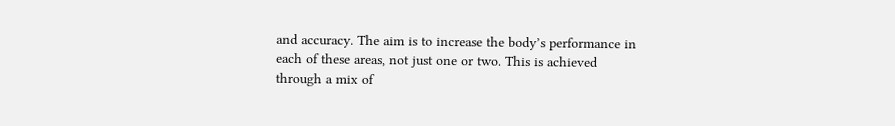and accuracy. The aim is to increase the body’s performance in each of these areas, not just one or two. This is achieved through a mix of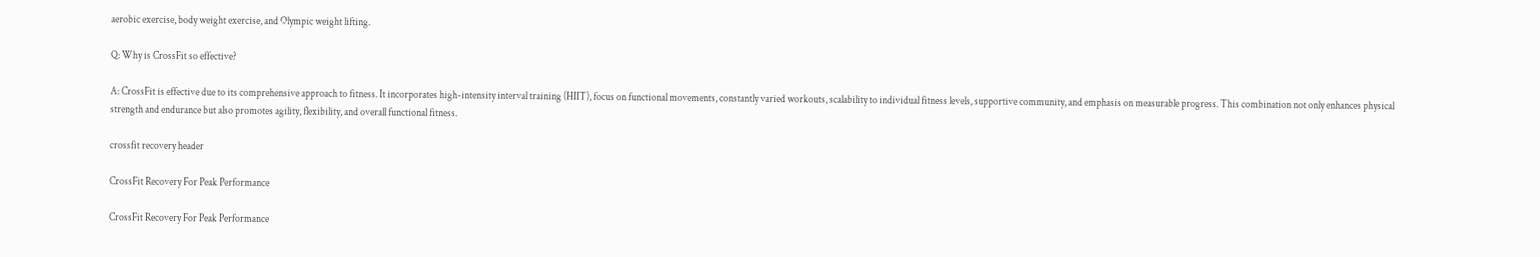aerobic exercise, body weight exercise, and Olympic weight lifting.

Q: Why is CrossFit so effective?

A: CrossFit is effective due to its comprehensive approach to fitness. It incorporates high-intensity interval training (HIIT), focus on functional movements, constantly varied workouts, scalability to individual fitness levels, supportive community, and emphasis on measurable progress. This combination not only enhances physical strength and endurance but also promotes agility, flexibility, and overall functional fitness.

crossfit recovery header

CrossFit Recovery For Peak Performance

CrossFit Recovery For Peak Performance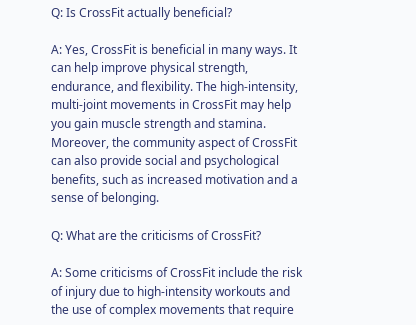Q: Is CrossFit actually beneficial?

A: Yes, CrossFit is beneficial in many ways. It can help improve physical strength, endurance, and flexibility. The high-intensity, multi-joint movements in CrossFit may help you gain muscle strength and stamina. Moreover, the community aspect of CrossFit can also provide social and psychological benefits, such as increased motivation and a sense of belonging.

Q: What are the criticisms of CrossFit?

A: Some criticisms of CrossFit include the risk of injury due to high-intensity workouts and the use of complex movements that require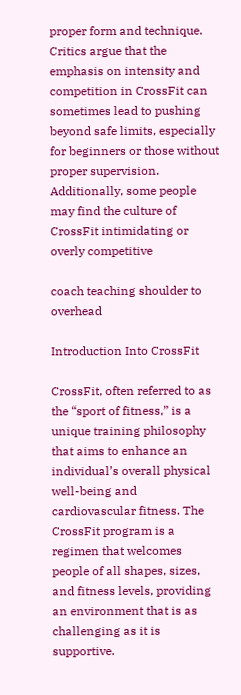proper form and technique. Critics argue that the emphasis on intensity and competition in CrossFit can sometimes lead to pushing beyond safe limits, especially for beginners or those without proper supervision. Additionally, some people may find the culture of CrossFit intimidating or overly competitive

coach teaching shoulder to overhead

Introduction Into CrossFit

CrossFit, often referred to as the “sport of fitness,” is a unique training philosophy that aims to enhance an individual’s overall physical well-being and cardiovascular fitness. The CrossFit program is a regimen that welcomes people of all shapes, sizes, and fitness levels, providing an environment that is as challenging as it is supportive.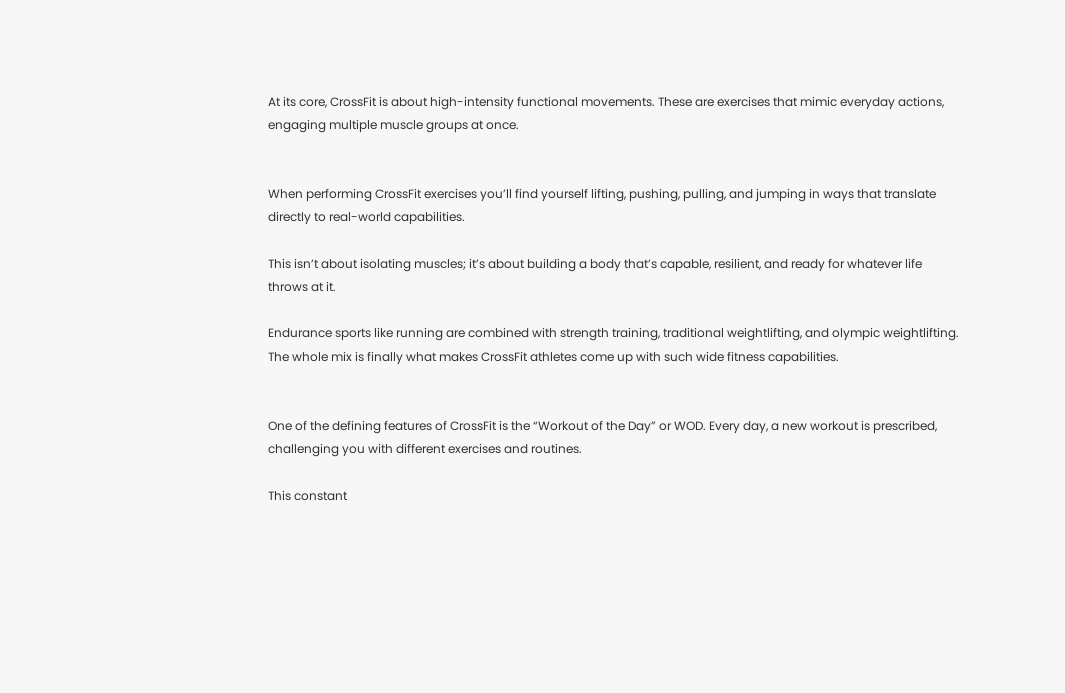At its core, CrossFit is about high-intensity functional movements. These are exercises that mimic everyday actions, engaging multiple muscle groups at once.


When performing CrossFit exercises you’ll find yourself lifting, pushing, pulling, and jumping in ways that translate directly to real-world capabilities.

This isn’t about isolating muscles; it’s about building a body that’s capable, resilient, and ready for whatever life throws at it.

Endurance sports like running are combined with strength training, traditional weightlifting, and olympic weightlifting. The whole mix is finally what makes CrossFit athletes come up with such wide fitness capabilities.


One of the defining features of CrossFit is the “Workout of the Day” or WOD. Every day, a new workout is prescribed, challenging you with different exercises and routines.

This constant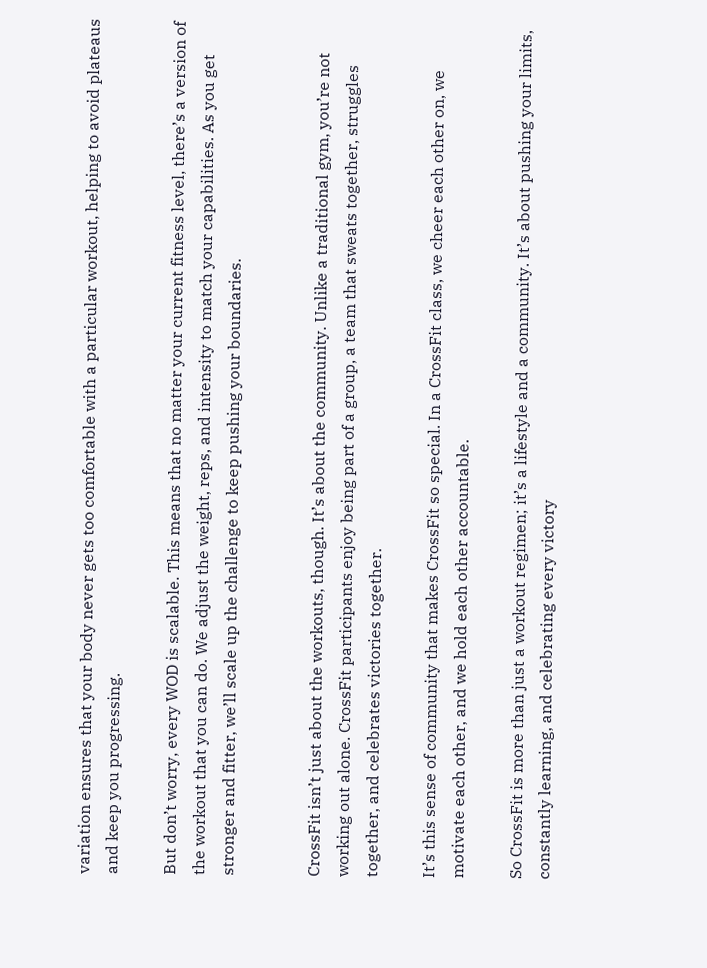variation ensures that your body never gets too comfortable with a particular workout, helping to avoid plateaus and keep you progressing.

But don’t worry, every WOD is scalable. This means that no matter your current fitness level, there’s a version of the workout that you can do. We adjust the weight, reps, and intensity to match your capabilities. As you get stronger and fitter, we’ll scale up the challenge to keep pushing your boundaries.


CrossFit isn’t just about the workouts, though. It’s about the community. Unlike a traditional gym, you’re not working out alone. CrossFit participants enjoy being part of a group, a team that sweats together, struggles together, and celebrates victories together.

It’s this sense of community that makes CrossFit so special. In a CrossFit class, we cheer each other on, we motivate each other, and we hold each other accountable.

So CrossFit is more than just a workout regimen; it’s a lifestyle and a community. It’s about pushing your limits, constantly learning, and celebrating every victory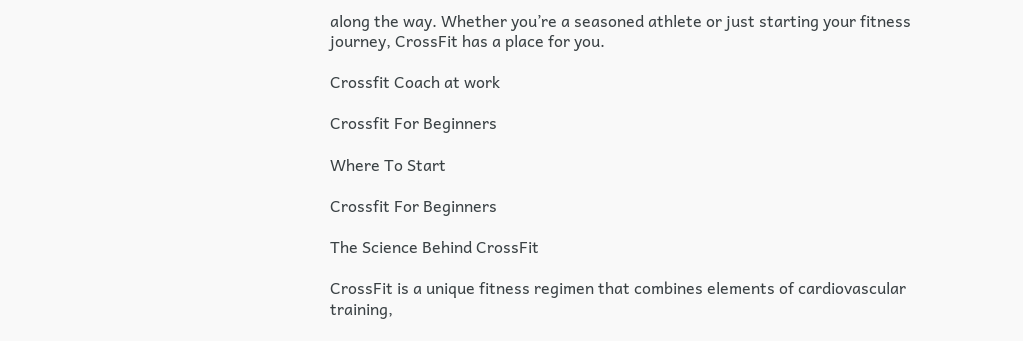along the way. Whether you’re a seasoned athlete or just starting your fitness journey, CrossFit has a place for you.

Crossfit Coach at work

Crossfit For Beginners

Where To Start

Crossfit For Beginners

The Science Behind CrossFit

CrossFit is a unique fitness regimen that combines elements of cardiovascular training,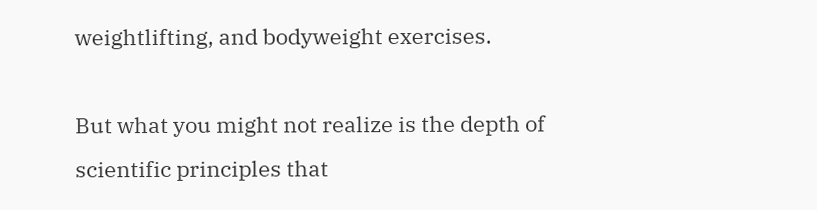weightlifting, and bodyweight exercises.

But what you might not realize is the depth of scientific principles that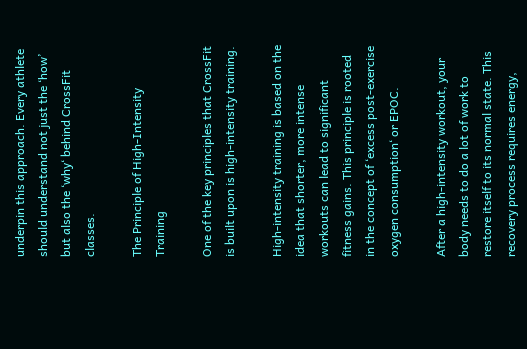underpin this approach. Every athlete should understand not just the ‘how’ but also the ‘why‘ behind CrossFit classes.

The Principle of High-Intensity Training

One of the key principles that CrossFit is built upon is high-intensity training.

High-intensity training is based on the idea that shorter, more intense workouts can lead to significant fitness gains. This principle is rooted in the concept of ‘excess post-exercise oxygen consumption‘ or EPOC.

After a high-intensity workout, your body needs to do a lot of work to restore itself to its normal state. This recovery process requires energy,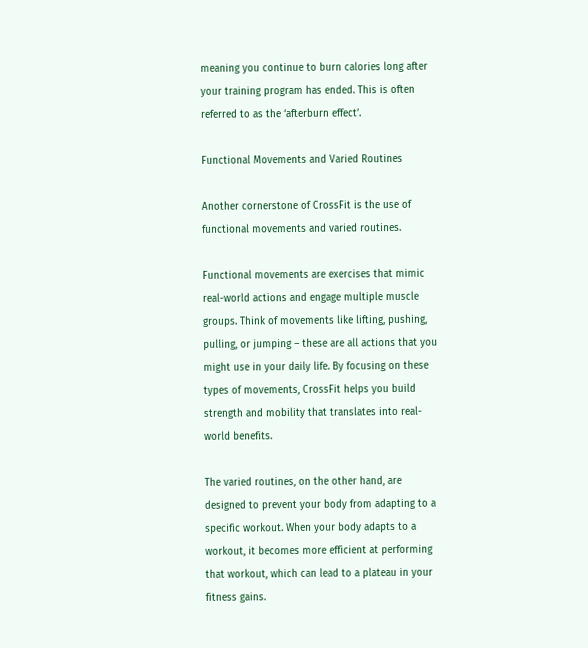meaning you continue to burn calories long after your training program has ended. This is often referred to as the ‘afterburn effect’.

Functional Movements and Varied Routines

Another cornerstone of CrossFit is the use of functional movements and varied routines.

Functional movements are exercises that mimic real-world actions and engage multiple muscle groups. Think of movements like lifting, pushing, pulling, or jumping – these are all actions that you might use in your daily life. By focusing on these types of movements, CrossFit helps you build strength and mobility that translates into real-world benefits.

The varied routines, on the other hand, are designed to prevent your body from adapting to a specific workout. When your body adapts to a workout, it becomes more efficient at performing that workout, which can lead to a plateau in your fitness gains.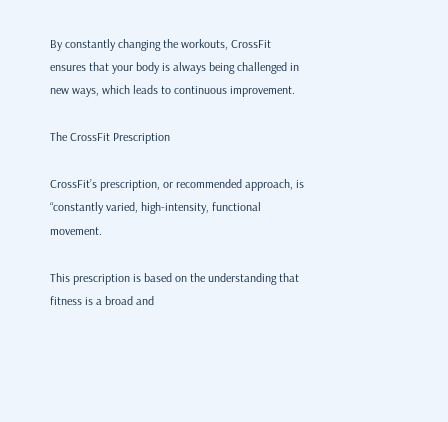By constantly changing the workouts, CrossFit ensures that your body is always being challenged in new ways, which leads to continuous improvement.

The CrossFit Prescription

CrossFit’s prescription, or recommended approach, is “constantly varied, high-intensity, functional movement.

This prescription is based on the understanding that fitness is a broad and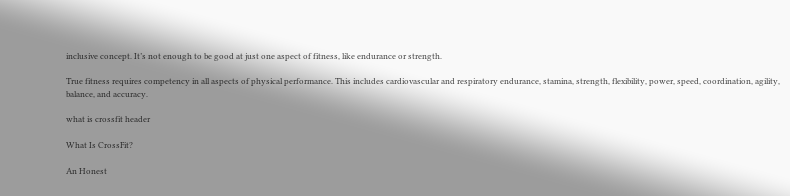inclusive concept. It’s not enough to be good at just one aspect of fitness, like endurance or strength.

True fitness requires competency in all aspects of physical performance. This includes cardiovascular and respiratory endurance, stamina, strength, flexibility, power, speed, coordination, agility, balance, and accuracy.

what is crossfit header

What Is CrossFit?

An Honest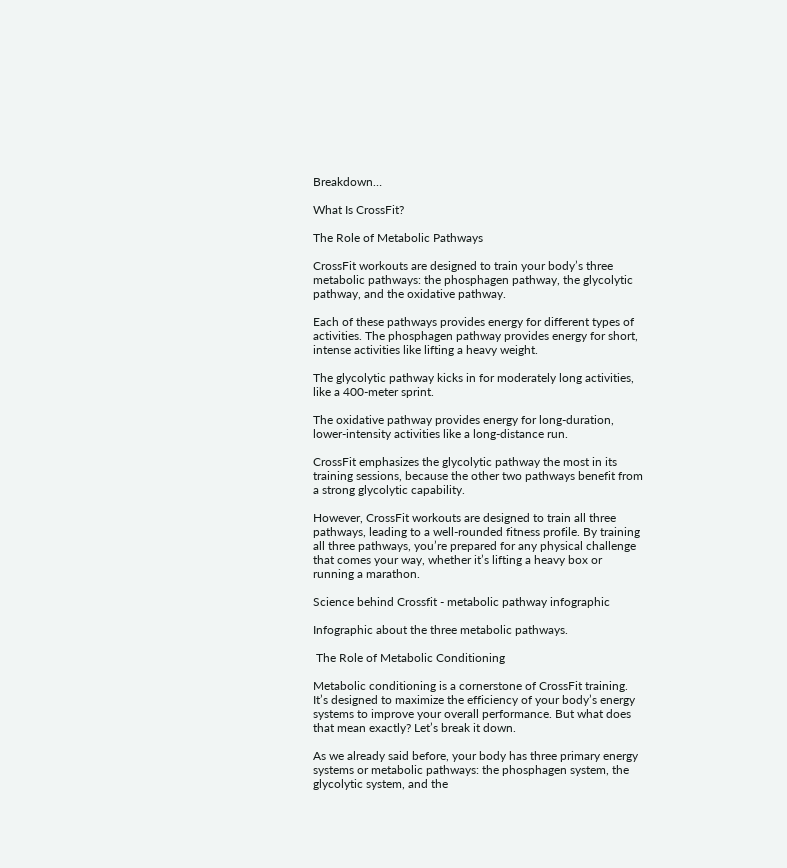Breakdown…

What Is CrossFit?

The Role of Metabolic Pathways

CrossFit workouts are designed to train your body’s three metabolic pathways: the phosphagen pathway, the glycolytic pathway, and the oxidative pathway.

Each of these pathways provides energy for different types of activities. The phosphagen pathway provides energy for short, intense activities like lifting a heavy weight.

The glycolytic pathway kicks in for moderately long activities, like a 400-meter sprint.

The oxidative pathway provides energy for long-duration, lower-intensity activities like a long-distance run.

CrossFit emphasizes the glycolytic pathway the most in its training sessions, because the other two pathways benefit from a strong glycolytic capability.

However, CrossFit workouts are designed to train all three pathways, leading to a well-rounded fitness profile. By training all three pathways, you’re prepared for any physical challenge that comes your way, whether it’s lifting a heavy box or running a marathon.

Science behind Crossfit - metabolic pathway infographic

Infographic about the three metabolic pathways.

 The Role of Metabolic Conditioning

Metabolic conditioning is a cornerstone of CrossFit training. It’s designed to maximize the efficiency of your body’s energy systems to improve your overall performance. But what does that mean exactly? Let’s break it down.

As we already said before, your body has three primary energy systems or metabolic pathways: the phosphagen system, the glycolytic system, and the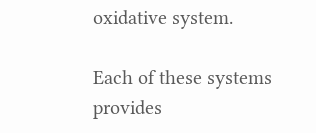oxidative system.

Each of these systems provides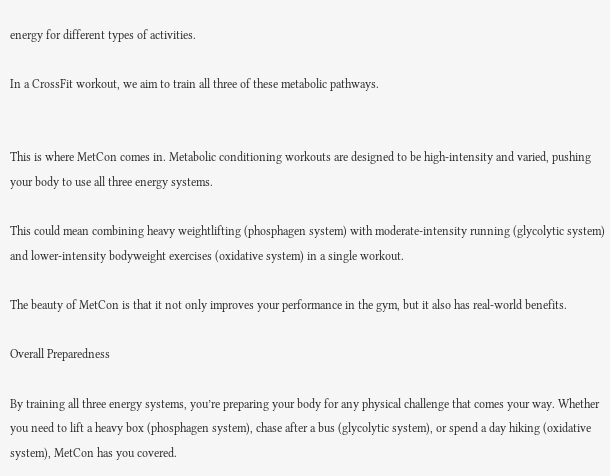energy for different types of activities.

In a CrossFit workout, we aim to train all three of these metabolic pathways.


This is where MetCon comes in. Metabolic conditioning workouts are designed to be high-intensity and varied, pushing your body to use all three energy systems.

This could mean combining heavy weightlifting (phosphagen system) with moderate-intensity running (glycolytic system) and lower-intensity bodyweight exercises (oxidative system) in a single workout.

The beauty of MetCon is that it not only improves your performance in the gym, but it also has real-world benefits.

Overall Preparedness

By training all three energy systems, you’re preparing your body for any physical challenge that comes your way. Whether you need to lift a heavy box (phosphagen system), chase after a bus (glycolytic system), or spend a day hiking (oxidative system), MetCon has you covered.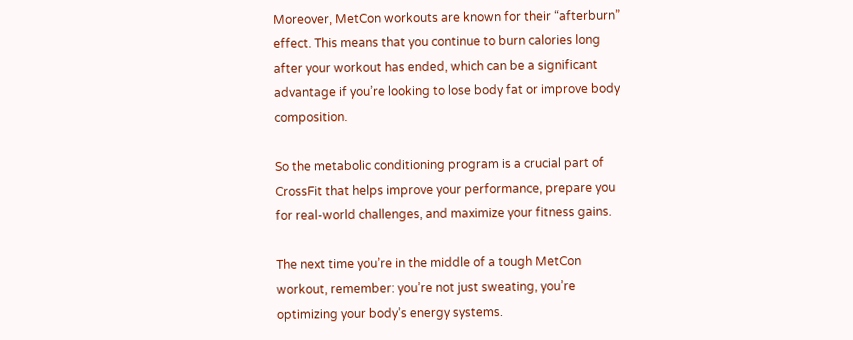Moreover, MetCon workouts are known for their “afterburn” effect. This means that you continue to burn calories long after your workout has ended, which can be a significant advantage if you’re looking to lose body fat or improve body composition.

So the metabolic conditioning program is a crucial part of CrossFit that helps improve your performance, prepare you for real-world challenges, and maximize your fitness gains.

The next time you’re in the middle of a tough MetCon workout, remember: you’re not just sweating, you’re optimizing your body’s energy systems.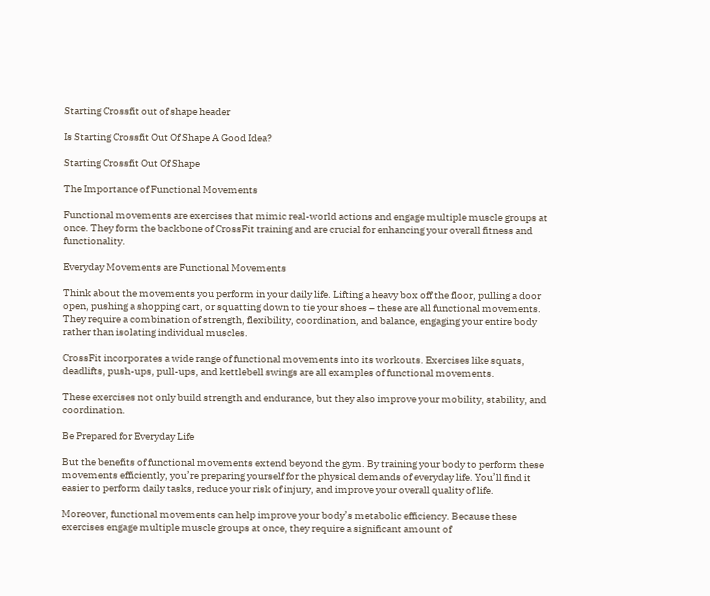Starting Crossfit out of shape header

Is Starting Crossfit Out Of Shape A Good Idea?

Starting Crossfit Out Of Shape

The Importance of Functional Movements

Functional movements are exercises that mimic real-world actions and engage multiple muscle groups at once. They form the backbone of CrossFit training and are crucial for enhancing your overall fitness and functionality.

Everyday Movements are Functional Movements

Think about the movements you perform in your daily life. Lifting a heavy box off the floor, pulling a door open, pushing a shopping cart, or squatting down to tie your shoes – these are all functional movements. They require a combination of strength, flexibility, coordination, and balance, engaging your entire body rather than isolating individual muscles.

CrossFit incorporates a wide range of functional movements into its workouts. Exercises like squats, deadlifts, push-ups, pull-ups, and kettlebell swings are all examples of functional movements.

These exercises not only build strength and endurance, but they also improve your mobility, stability, and coordination.

Be Prepared for Everyday Life

But the benefits of functional movements extend beyond the gym. By training your body to perform these movements efficiently, you’re preparing yourself for the physical demands of everyday life. You’ll find it easier to perform daily tasks, reduce your risk of injury, and improve your overall quality of life.

Moreover, functional movements can help improve your body’s metabolic efficiency. Because these exercises engage multiple muscle groups at once, they require a significant amount of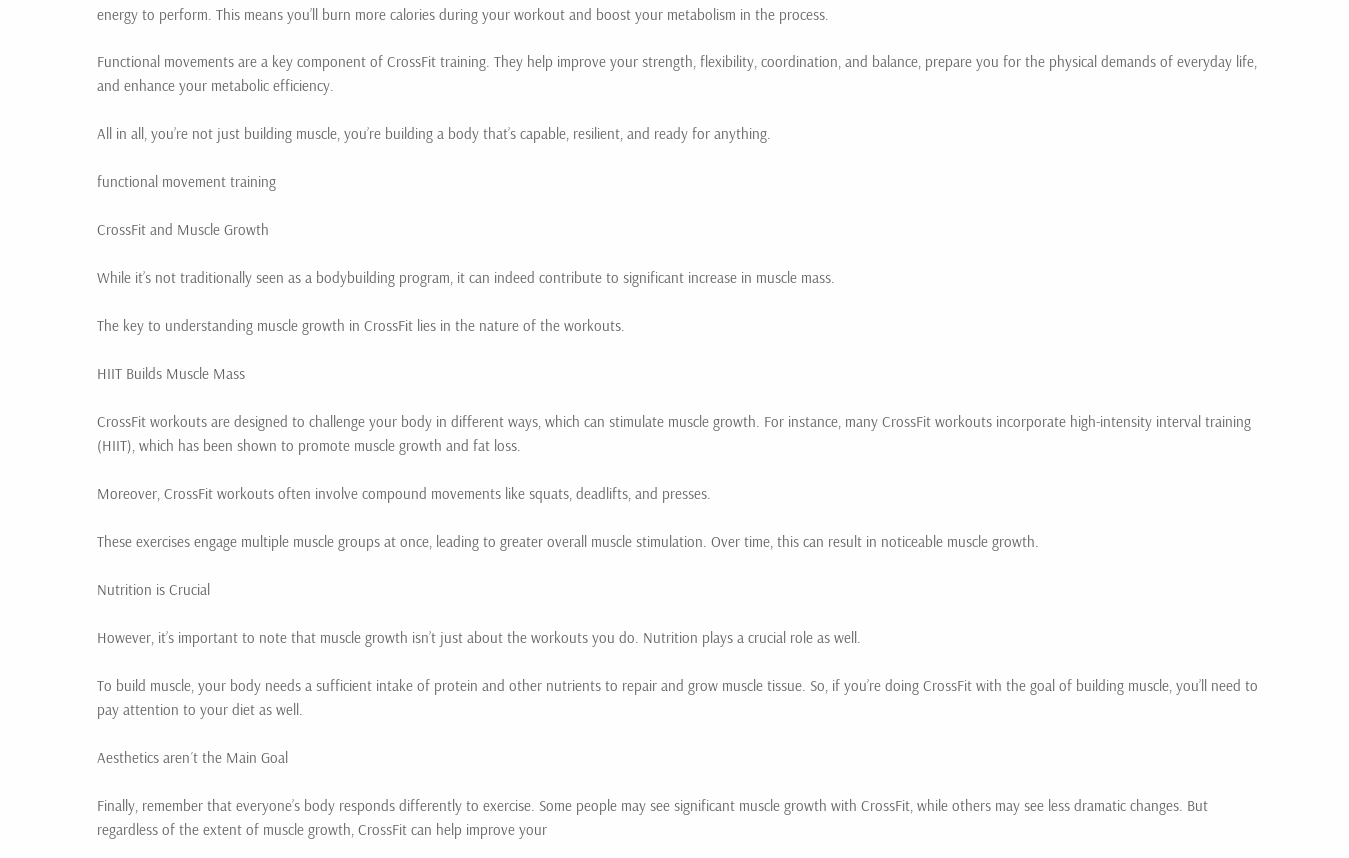energy to perform. This means you’ll burn more calories during your workout and boost your metabolism in the process.

Functional movements are a key component of CrossFit training. They help improve your strength, flexibility, coordination, and balance, prepare you for the physical demands of everyday life, and enhance your metabolic efficiency.

All in all, you’re not just building muscle, you’re building a body that’s capable, resilient, and ready for anything.

functional movement training

CrossFit and Muscle Growth

While it’s not traditionally seen as a bodybuilding program, it can indeed contribute to significant increase in muscle mass.

The key to understanding muscle growth in CrossFit lies in the nature of the workouts.

HIIT Builds Muscle Mass

CrossFit workouts are designed to challenge your body in different ways, which can stimulate muscle growth. For instance, many CrossFit workouts incorporate high-intensity interval training (HIIT), which has been shown to promote muscle growth and fat loss.

Moreover, CrossFit workouts often involve compound movements like squats, deadlifts, and presses.

These exercises engage multiple muscle groups at once, leading to greater overall muscle stimulation. Over time, this can result in noticeable muscle growth.

Nutrition is Crucial

However, it’s important to note that muscle growth isn’t just about the workouts you do. Nutrition plays a crucial role as well.

To build muscle, your body needs a sufficient intake of protein and other nutrients to repair and grow muscle tissue. So, if you’re doing CrossFit with the goal of building muscle, you’ll need to pay attention to your diet as well.

Aesthetics aren´t the Main Goal

Finally, remember that everyone’s body responds differently to exercise. Some people may see significant muscle growth with CrossFit, while others may see less dramatic changes. But regardless of the extent of muscle growth, CrossFit can help improve your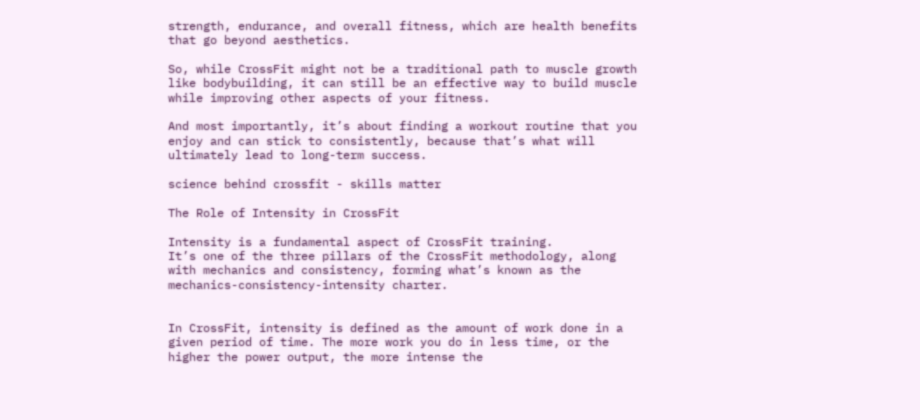strength, endurance, and overall fitness, which are health benefits that go beyond aesthetics.

So, while CrossFit might not be a traditional path to muscle growth like bodybuilding, it can still be an effective way to build muscle while improving other aspects of your fitness.

And most importantly, it’s about finding a workout routine that you enjoy and can stick to consistently, because that’s what will ultimately lead to long-term success.

science behind crossfit - skills matter

The Role of Intensity in CrossFit

Intensity is a fundamental aspect of CrossFit training.
It’s one of the three pillars of the CrossFit methodology, along with mechanics and consistency, forming what’s known as the mechanics-consistency-intensity charter.


In CrossFit, intensity is defined as the amount of work done in a given period of time. The more work you do in less time, or the higher the power output, the more intense the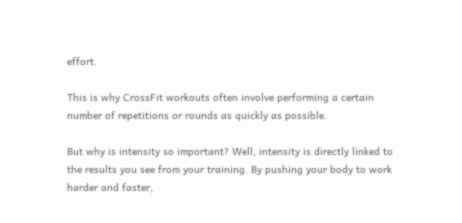effort.

This is why CrossFit workouts often involve performing a certain number of repetitions or rounds as quickly as possible.

But why is intensity so important? Well, intensity is directly linked to the results you see from your training. By pushing your body to work harder and faster,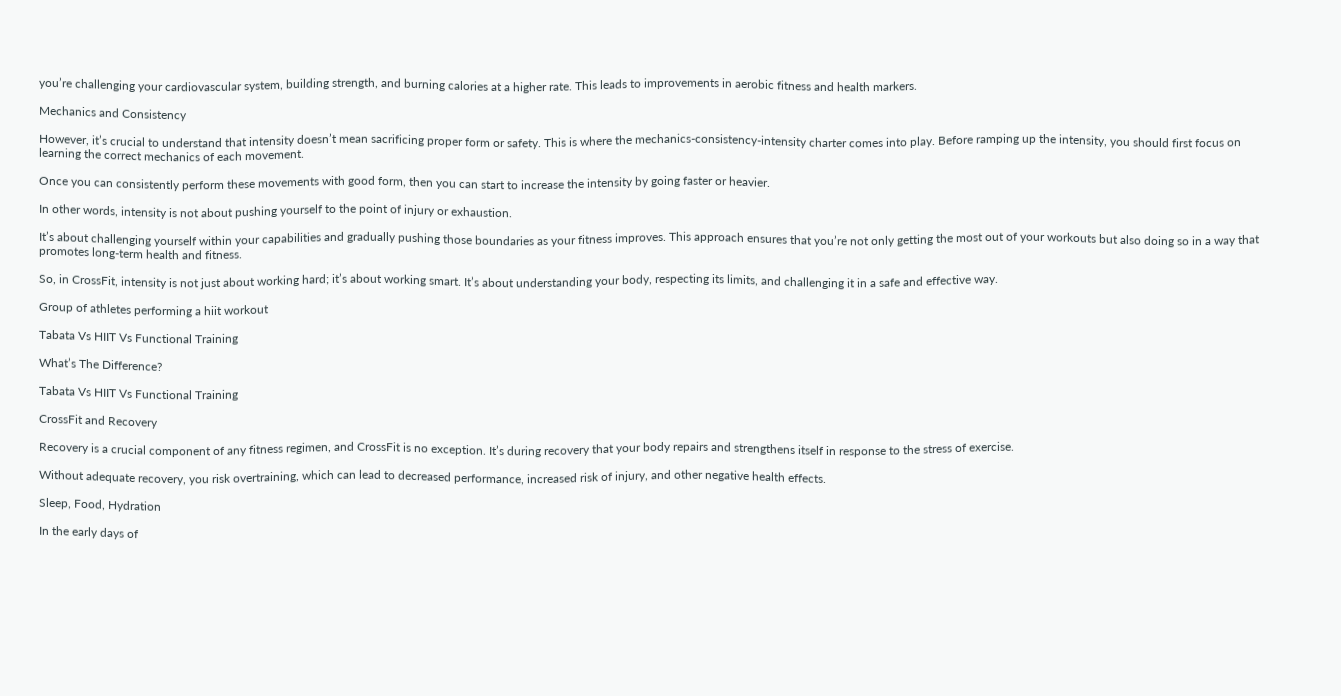you’re challenging your cardiovascular system, building strength, and burning calories at a higher rate. This leads to improvements in aerobic fitness and health markers.

Mechanics and Consistency

However, it’s crucial to understand that intensity doesn’t mean sacrificing proper form or safety. This is where the mechanics-consistency-intensity charter comes into play. Before ramping up the intensity, you should first focus on learning the correct mechanics of each movement.

Once you can consistently perform these movements with good form, then you can start to increase the intensity by going faster or heavier.

In other words, intensity is not about pushing yourself to the point of injury or exhaustion.

It’s about challenging yourself within your capabilities and gradually pushing those boundaries as your fitness improves. This approach ensures that you’re not only getting the most out of your workouts but also doing so in a way that promotes long-term health and fitness.

So, in CrossFit, intensity is not just about working hard; it’s about working smart. It’s about understanding your body, respecting its limits, and challenging it in a safe and effective way.

Group of athletes performing a hiit workout

Tabata Vs HIIT Vs Functional Training

What’s The Difference?

Tabata Vs HIIT Vs Functional Training

CrossFit and Recovery

Recovery is a crucial component of any fitness regimen, and CrossFit is no exception. It’s during recovery that your body repairs and strengthens itself in response to the stress of exercise.

Without adequate recovery, you risk overtraining, which can lead to decreased performance, increased risk of injury, and other negative health effects.

Sleep, Food, Hydration

In the early days of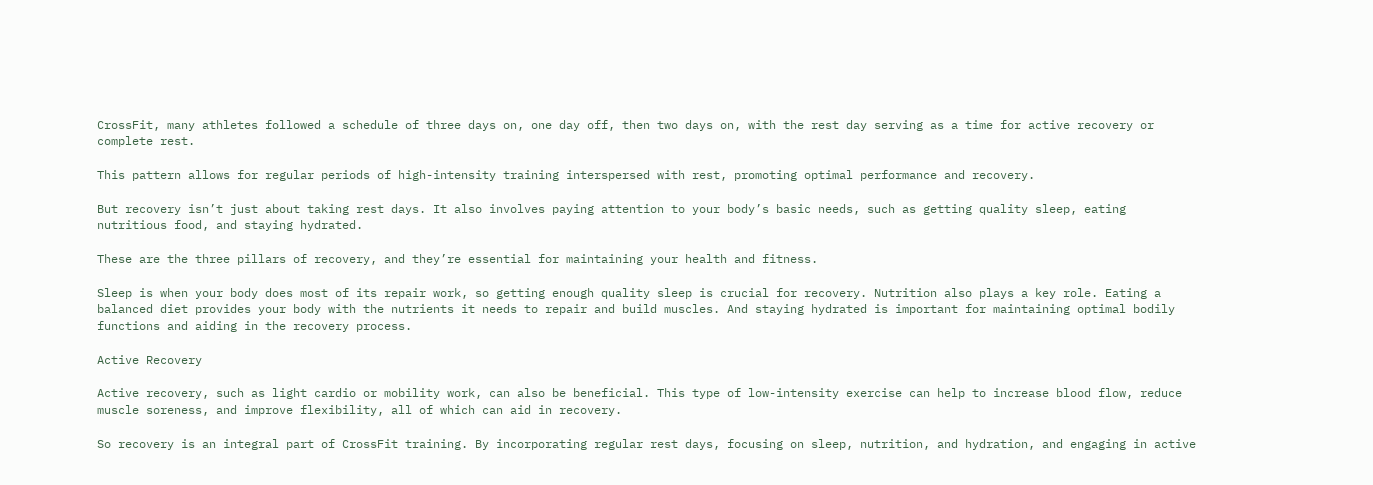CrossFit, many athletes followed a schedule of three days on, one day off, then two days on, with the rest day serving as a time for active recovery or complete rest.

This pattern allows for regular periods of high-intensity training interspersed with rest, promoting optimal performance and recovery.

But recovery isn’t just about taking rest days. It also involves paying attention to your body’s basic needs, such as getting quality sleep, eating nutritious food, and staying hydrated.

These are the three pillars of recovery, and they’re essential for maintaining your health and fitness.

Sleep is when your body does most of its repair work, so getting enough quality sleep is crucial for recovery. Nutrition also plays a key role. Eating a balanced diet provides your body with the nutrients it needs to repair and build muscles. And staying hydrated is important for maintaining optimal bodily functions and aiding in the recovery process.

Active Recovery

Active recovery, such as light cardio or mobility work, can also be beneficial. This type of low-intensity exercise can help to increase blood flow, reduce muscle soreness, and improve flexibility, all of which can aid in recovery.

So recovery is an integral part of CrossFit training. By incorporating regular rest days, focusing on sleep, nutrition, and hydration, and engaging in active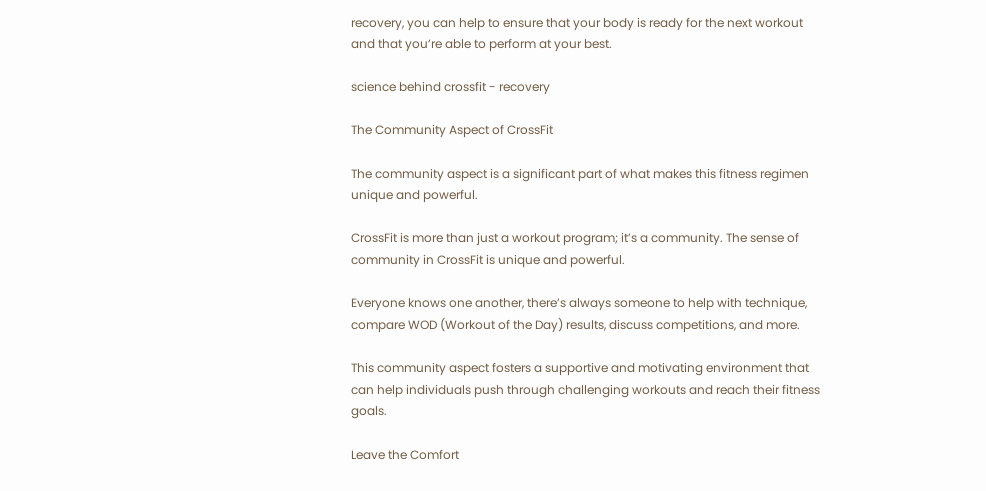recovery, you can help to ensure that your body is ready for the next workout and that you’re able to perform at your best.

science behind crossfit - recovery

The Community Aspect of CrossFit

The community aspect is a significant part of what makes this fitness regimen unique and powerful.

CrossFit is more than just a workout program; it’s a community. The sense of community in CrossFit is unique and powerful.

Everyone knows one another, there’s always someone to help with technique, compare WOD (Workout of the Day) results, discuss competitions, and more.

This community aspect fosters a supportive and motivating environment that can help individuals push through challenging workouts and reach their fitness goals.

Leave the Comfort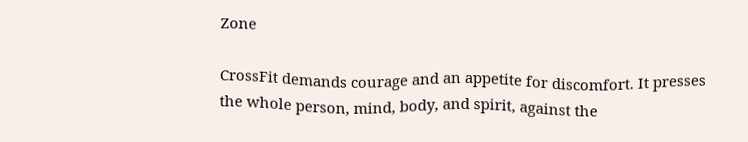Zone

CrossFit demands courage and an appetite for discomfort. It presses the whole person, mind, body, and spirit, against the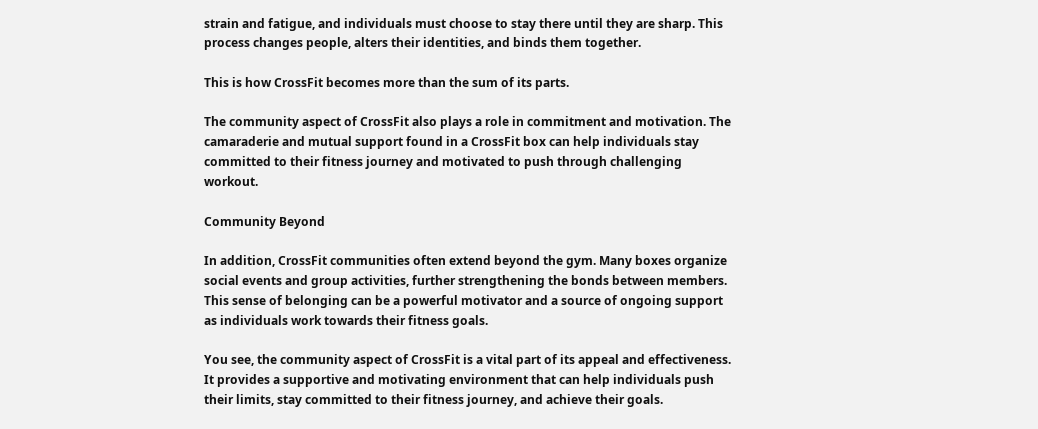strain and fatigue, and individuals must choose to stay there until they are sharp. This process changes people, alters their identities, and binds them together.

This is how CrossFit becomes more than the sum of its parts.

The community aspect of CrossFit also plays a role in commitment and motivation. The camaraderie and mutual support found in a CrossFit box can help individuals stay committed to their fitness journey and motivated to push through challenging workout.

Community Beyond

In addition, CrossFit communities often extend beyond the gym. Many boxes organize social events and group activities, further strengthening the bonds between members. This sense of belonging can be a powerful motivator and a source of ongoing support as individuals work towards their fitness goals.

You see, the community aspect of CrossFit is a vital part of its appeal and effectiveness. It provides a supportive and motivating environment that can help individuals push their limits, stay committed to their fitness journey, and achieve their goals.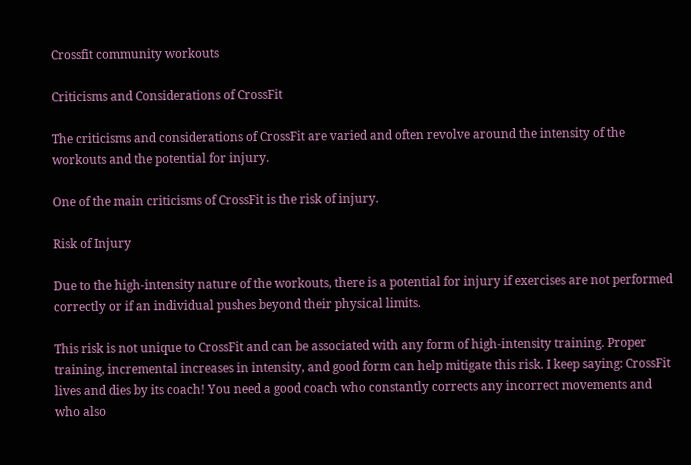Crossfit community workouts

Criticisms and Considerations of CrossFit

The criticisms and considerations of CrossFit are varied and often revolve around the intensity of the workouts and the potential for injury.

One of the main criticisms of CrossFit is the risk of injury.

Risk of Injury

Due to the high-intensity nature of the workouts, there is a potential for injury if exercises are not performed correctly or if an individual pushes beyond their physical limits.

This risk is not unique to CrossFit and can be associated with any form of high-intensity training. Proper training, incremental increases in intensity, and good form can help mitigate this risk. I keep saying: CrossFit lives and dies by its coach! You need a good coach who constantly corrects any incorrect movements and who also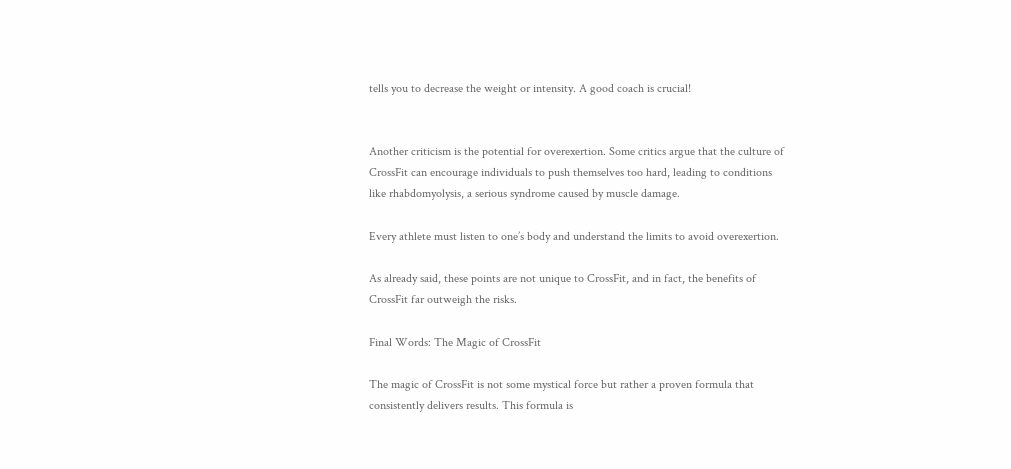tells you to decrease the weight or intensity. A good coach is crucial!


Another criticism is the potential for overexertion. Some critics argue that the culture of CrossFit can encourage individuals to push themselves too hard, leading to conditions like rhabdomyolysis, a serious syndrome caused by muscle damage.

Every athlete must listen to one’s body and understand the limits to avoid overexertion.

As already said, these points are not unique to CrossFit, and in fact, the benefits of CrossFit far outweigh the risks.

Final Words: The Magic of CrossFit

The magic of CrossFit is not some mystical force but rather a proven formula that consistently delivers results. This formula is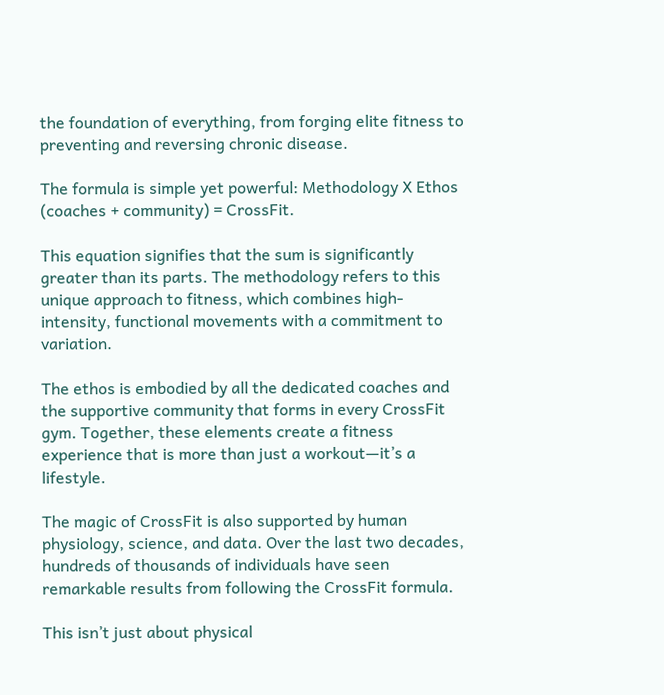the foundation of everything, from forging elite fitness to preventing and reversing chronic disease.

The formula is simple yet powerful: Methodology X Ethos (coaches + community) = CrossFit.

This equation signifies that the sum is significantly greater than its parts. The methodology refers to this unique approach to fitness, which combines high-intensity, functional movements with a commitment to variation.

The ethos is embodied by all the dedicated coaches and the supportive community that forms in every CrossFit gym. Together, these elements create a fitness experience that is more than just a workout—it’s a lifestyle.

The magic of CrossFit is also supported by human physiology, science, and data. Over the last two decades, hundreds of thousands of individuals have seen remarkable results from following the CrossFit formula.

This isn’t just about physical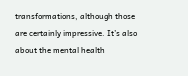transformations, although those are certainly impressive. It’s also about the mental health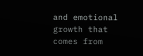and emotional growth that comes from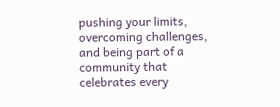pushing your limits, overcoming challenges, and being part of a community that celebrates every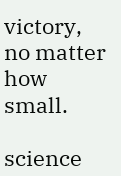victory, no matter how small.

science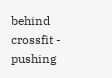behind crossfit - pushing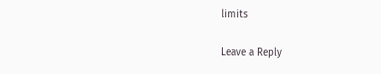limits

Leave a Reply